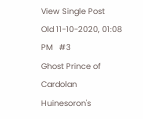View Single Post
Old 11-10-2020, 01:08 PM   #3
Ghost Prince of Cardolan
Huinesoron's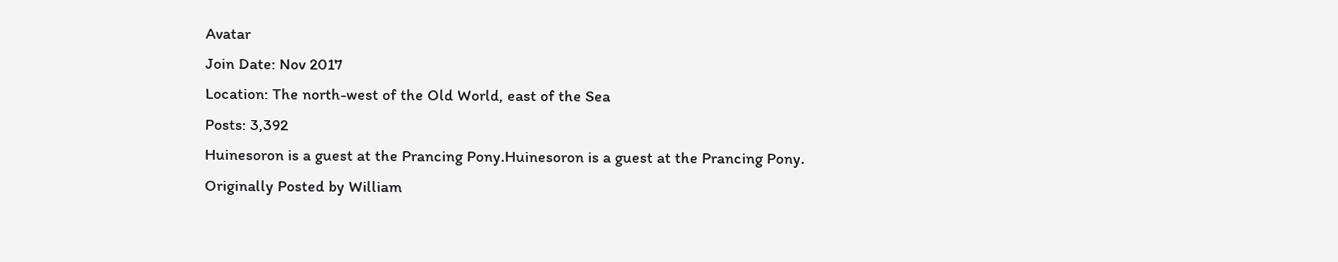Avatar
Join Date: Nov 2017
Location: The north-west of the Old World, east of the Sea
Posts: 3,392
Huinesoron is a guest at the Prancing Pony.Huinesoron is a guest at the Prancing Pony.
Originally Posted by William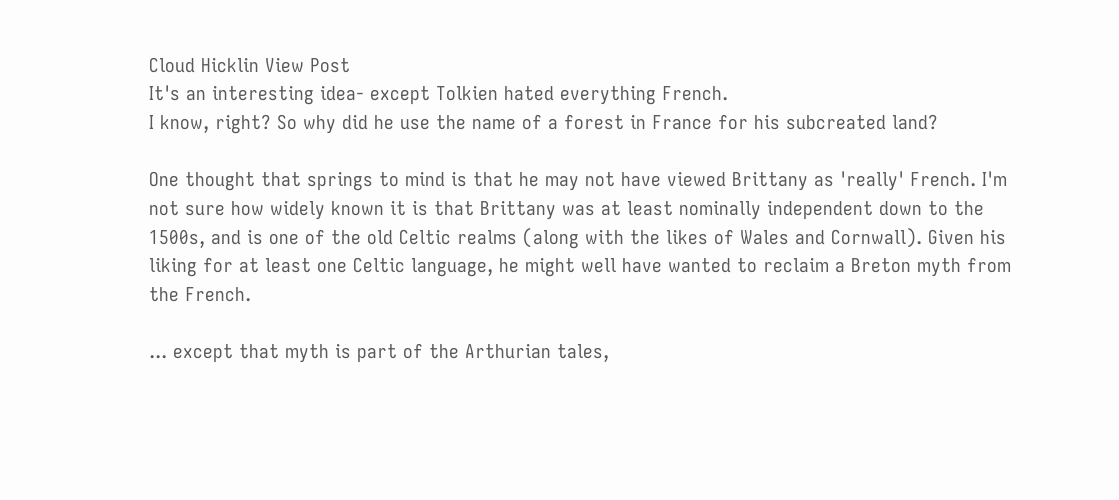Cloud Hicklin View Post
It's an interesting idea- except Tolkien hated everything French.
I know, right? So why did he use the name of a forest in France for his subcreated land?

One thought that springs to mind is that he may not have viewed Brittany as 'really' French. I'm not sure how widely known it is that Brittany was at least nominally independent down to the 1500s, and is one of the old Celtic realms (along with the likes of Wales and Cornwall). Given his liking for at least one Celtic language, he might well have wanted to reclaim a Breton myth from the French.

... except that myth is part of the Arthurian tales,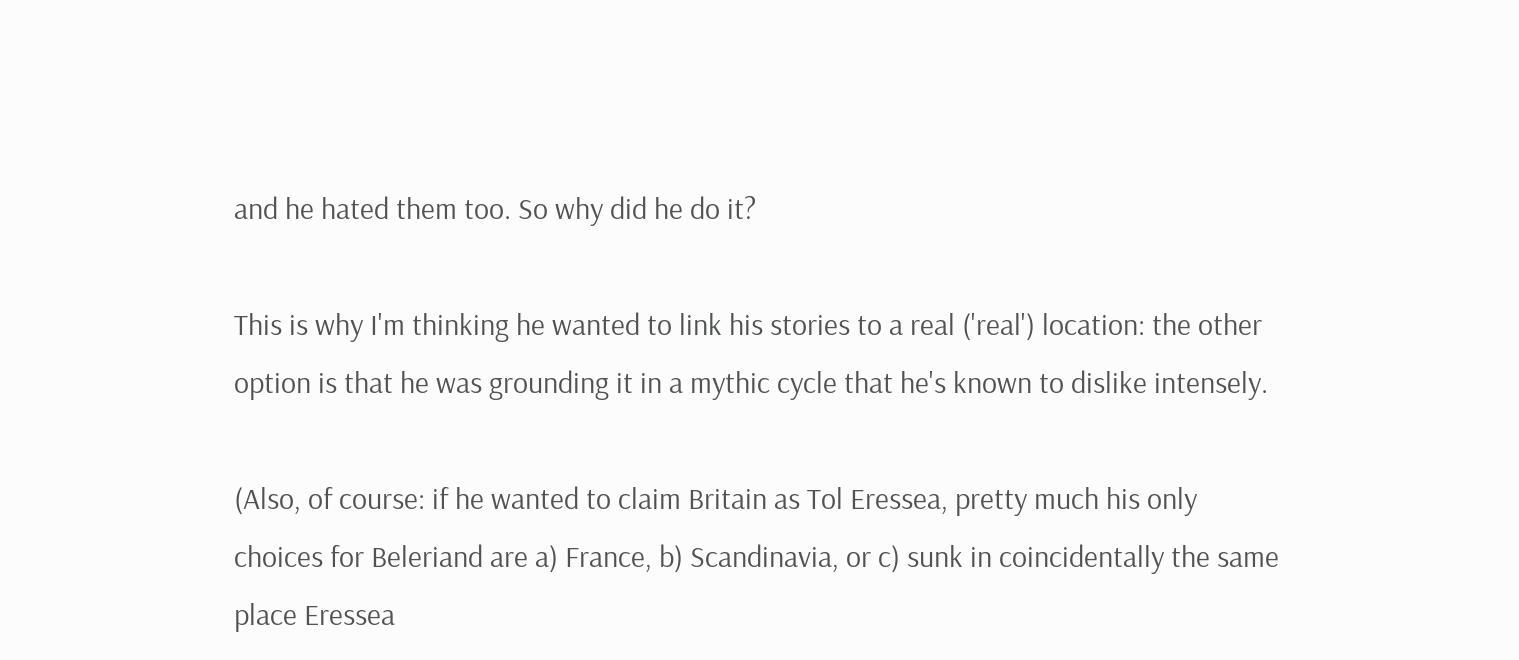and he hated them too. So why did he do it?

This is why I'm thinking he wanted to link his stories to a real ('real') location: the other option is that he was grounding it in a mythic cycle that he's known to dislike intensely.

(Also, of course: if he wanted to claim Britain as Tol Eressea, pretty much his only choices for Beleriand are a) France, b) Scandinavia, or c) sunk in coincidentally the same place Eressea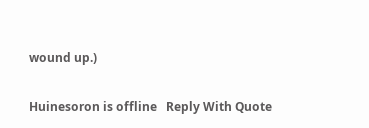wound up.)

Huinesoron is offline   Reply With Quote